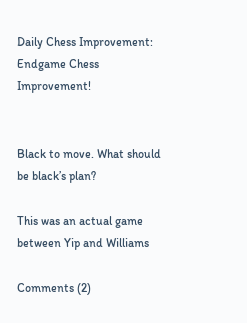Daily Chess Improvement: Endgame Chess Improvement!


Black to move. What should be black’s plan?

This was an actual game between Yip and Williams

Comments (2)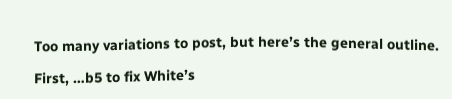Too many variations to post, but here’s the general outline.

First, …b5 to fix White’s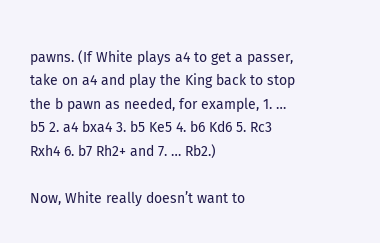pawns. (If White plays a4 to get a passer, take on a4 and play the King back to stop the b pawn as needed, for example, 1. … b5 2. a4 bxa4 3. b5 Ke5 4. b6 Kd6 5. Rc3 Rxh4 6. b7 Rh2+ and 7. … Rb2.)

Now, White really doesn’t want to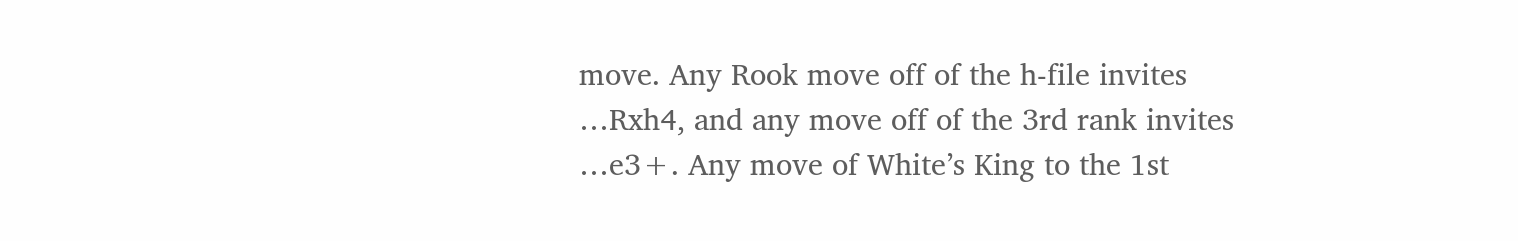move. Any Rook move off of the h-file invites …Rxh4, and any move off of the 3rd rank invites …e3+. Any move of White’s King to the 1st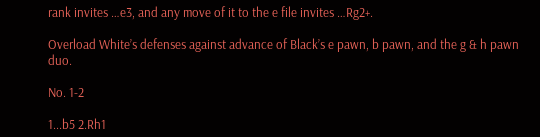rank invites …e3, and any move of it to the e file invites …Rg2+.

Overload White’s defenses against advance of Black’s e pawn, b pawn, and the g & h pawn duo.

No. 1-2

1...b5 2.Rh1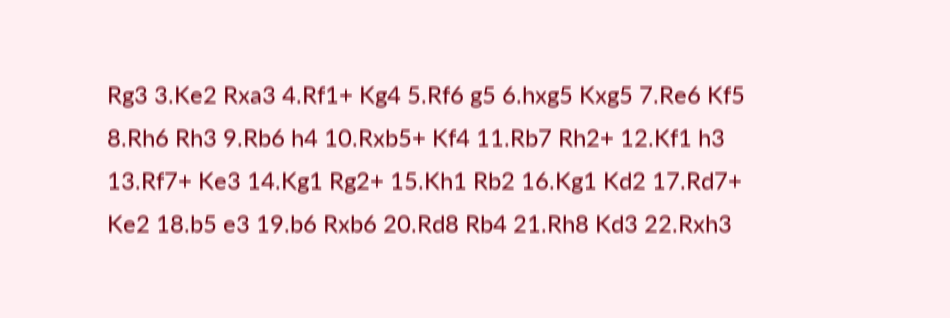Rg3 3.Ke2 Rxa3 4.Rf1+ Kg4 5.Rf6 g5 6.hxg5 Kxg5 7.Re6 Kf5 8.Rh6 Rh3 9.Rb6 h4 10.Rxb5+ Kf4 11.Rb7 Rh2+ 12.Kf1 h3 13.Rf7+ Ke3 14.Kg1 Rg2+ 15.Kh1 Rb2 16.Kg1 Kd2 17.Rd7+ Ke2 18.b5 e3 19.b6 Rxb6 20.Rd8 Rb4 21.Rh8 Kd3 22.Rxh3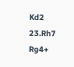Kd2 23.Rh7 Rg4+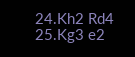24.Kh2 Rd4 25.Kg3 e2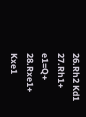26.Rh2 Kd1 27.Rh1+ e1=Q+ 28.Rxe1+ Kxe1